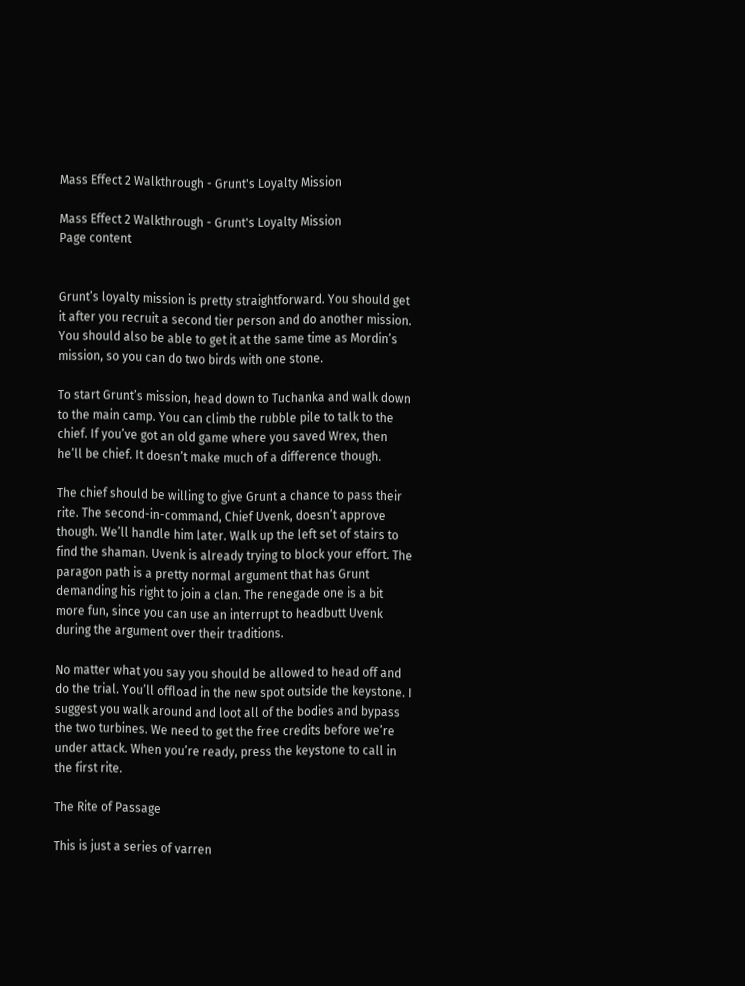Mass Effect 2 Walkthrough - Grunt's Loyalty Mission

Mass Effect 2 Walkthrough - Grunt's Loyalty Mission
Page content


Grunt’s loyalty mission is pretty straightforward. You should get it after you recruit a second tier person and do another mission. You should also be able to get it at the same time as Mordin’s mission, so you can do two birds with one stone.

To start Grunt’s mission, head down to Tuchanka and walk down to the main camp. You can climb the rubble pile to talk to the chief. If you’ve got an old game where you saved Wrex, then he’ll be chief. It doesn’t make much of a difference though.

The chief should be willing to give Grunt a chance to pass their rite. The second-in-command, Chief Uvenk, doesn’t approve though. We’ll handle him later. Walk up the left set of stairs to find the shaman. Uvenk is already trying to block your effort. The paragon path is a pretty normal argument that has Grunt demanding his right to join a clan. The renegade one is a bit more fun, since you can use an interrupt to headbutt Uvenk during the argument over their traditions.

No matter what you say you should be allowed to head off and do the trial. You’ll offload in the new spot outside the keystone. I suggest you walk around and loot all of the bodies and bypass the two turbines. We need to get the free credits before we’re under attack. When you’re ready, press the keystone to call in the first rite.

The Rite of Passage

This is just a series of varren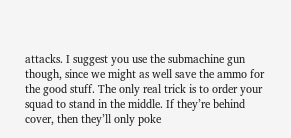attacks. I suggest you use the submachine gun though, since we might as well save the ammo for the good stuff. The only real trick is to order your squad to stand in the middle. If they’re behind cover, then they’ll only poke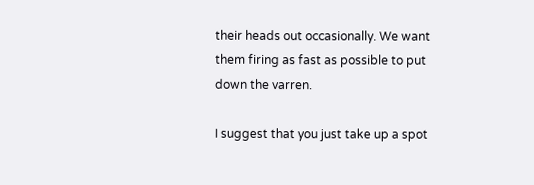their heads out occasionally. We want them firing as fast as possible to put down the varren.

I suggest that you just take up a spot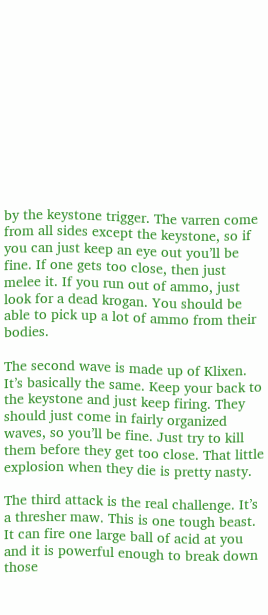by the keystone trigger. The varren come from all sides except the keystone, so if you can just keep an eye out you’ll be fine. If one gets too close, then just melee it. If you run out of ammo, just look for a dead krogan. You should be able to pick up a lot of ammo from their bodies.

The second wave is made up of Klixen. It’s basically the same. Keep your back to the keystone and just keep firing. They should just come in fairly organized waves, so you’ll be fine. Just try to kill them before they get too close. That little explosion when they die is pretty nasty.

The third attack is the real challenge. It’s a thresher maw. This is one tough beast. It can fire one large ball of acid at you and it is powerful enough to break down those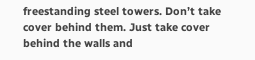freestanding steel towers. Don’t take cover behind them. Just take cover behind the walls and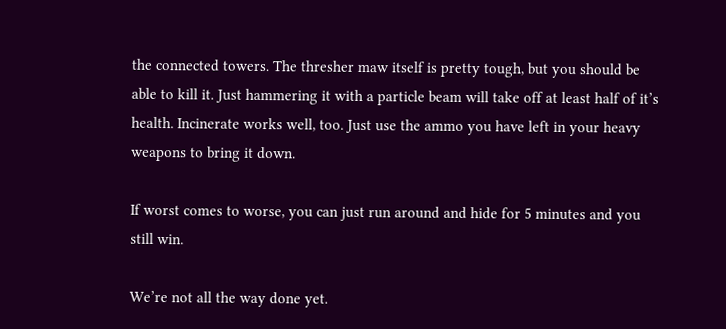the connected towers. The thresher maw itself is pretty tough, but you should be able to kill it. Just hammering it with a particle beam will take off at least half of it’s health. Incinerate works well, too. Just use the ammo you have left in your heavy weapons to bring it down.

If worst comes to worse, you can just run around and hide for 5 minutes and you still win.

We’re not all the way done yet.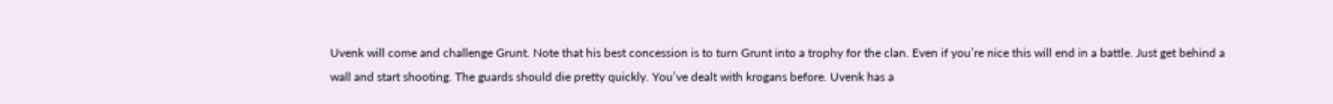Uvenk will come and challenge Grunt. Note that his best concession is to turn Grunt into a trophy for the clan. Even if you’re nice this will end in a battle. Just get behind a wall and start shooting. The guards should die pretty quickly. You’ve dealt with krogans before. Uvenk has a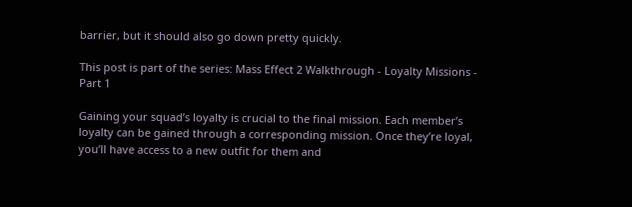barrier, but it should also go down pretty quickly.

This post is part of the series: Mass Effect 2 Walkthrough - Loyalty Missions - Part 1

Gaining your squad’s loyalty is crucial to the final mission. Each member’s loyalty can be gained through a corresponding mission. Once they’re loyal, you’ll have access to a new outfit for them and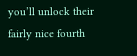you’ll unlock their fairly nice fourth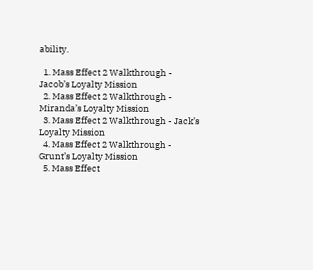ability.

  1. Mass Effect 2 Walkthrough - Jacob’s Loyalty Mission
  2. Mass Effect 2 Walkthrough - Miranda’s Loyalty Mission
  3. Mass Effect 2 Walkthrough - Jack’s Loyalty Mission
  4. Mass Effect 2 Walkthrough - Grunt’s Loyalty Mission
  5. Mass Effect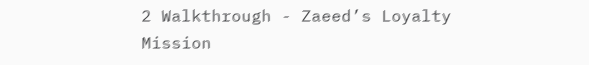2 Walkthrough - Zaeed’s Loyalty Mission